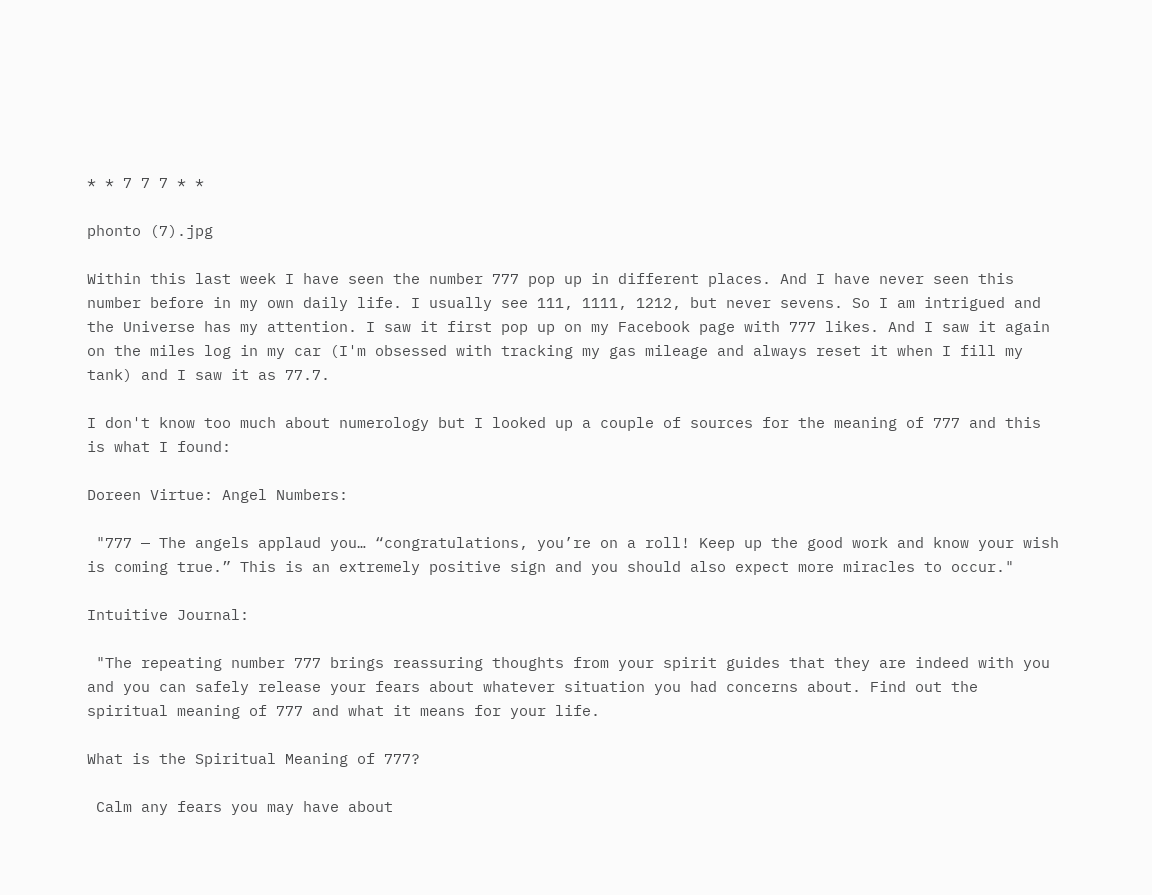* * 7 7 7 * *

phonto (7).jpg

Within this last week I have seen the number 777 pop up in different places. And I have never seen this number before in my own daily life. I usually see 111, 1111, 1212, but never sevens. So I am intrigued and the Universe has my attention. I saw it first pop up on my Facebook page with 777 likes. And I saw it again on the miles log in my car (I'm obsessed with tracking my gas mileage and always reset it when I fill my tank) and I saw it as 77.7.

I don't know too much about numerology but I looked up a couple of sources for the meaning of 777 and this is what I found:

Doreen Virtue: Angel Numbers:

 "777 — The angels applaud you… “congratulations, you’re on a roll! Keep up the good work and know your wish is coming true.” This is an extremely positive sign and you should also expect more miracles to occur."

Intuitive Journal:

 "The repeating number 777 brings reassuring thoughts from your spirit guides that they are indeed with you and you can safely release your fears about whatever situation you had concerns about. Find out the spiritual meaning of 777 and what it means for your life.

What is the Spiritual Meaning of 777?

 Calm any fears you may have about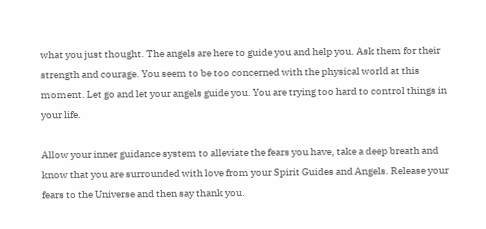what you just thought. The angels are here to guide you and help you. Ask them for their strength and courage. You seem to be too concerned with the physical world at this moment. Let go and let your angels guide you. You are trying too hard to control things in your life.

Allow your inner guidance system to alleviate the fears you have, take a deep breath and know that you are surrounded with love from your Spirit Guides and Angels. Release your fears to the Universe and then say thank you.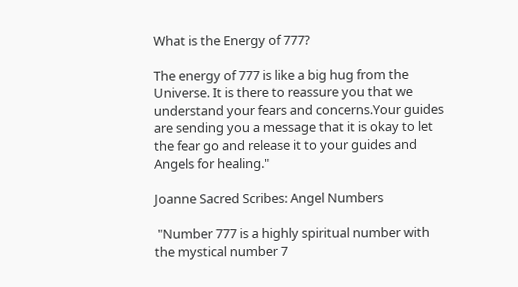What is the Energy of 777?

The energy of 777 is like a big hug from the Universe. It is there to reassure you that we understand your fears and concerns.Your guides are sending you a message that it is okay to let the fear go and release it to your guides and Angels for healing."

Joanne Sacred Scribes: Angel Numbers

 "Number 777 is a highly spiritual number with the mystical number 7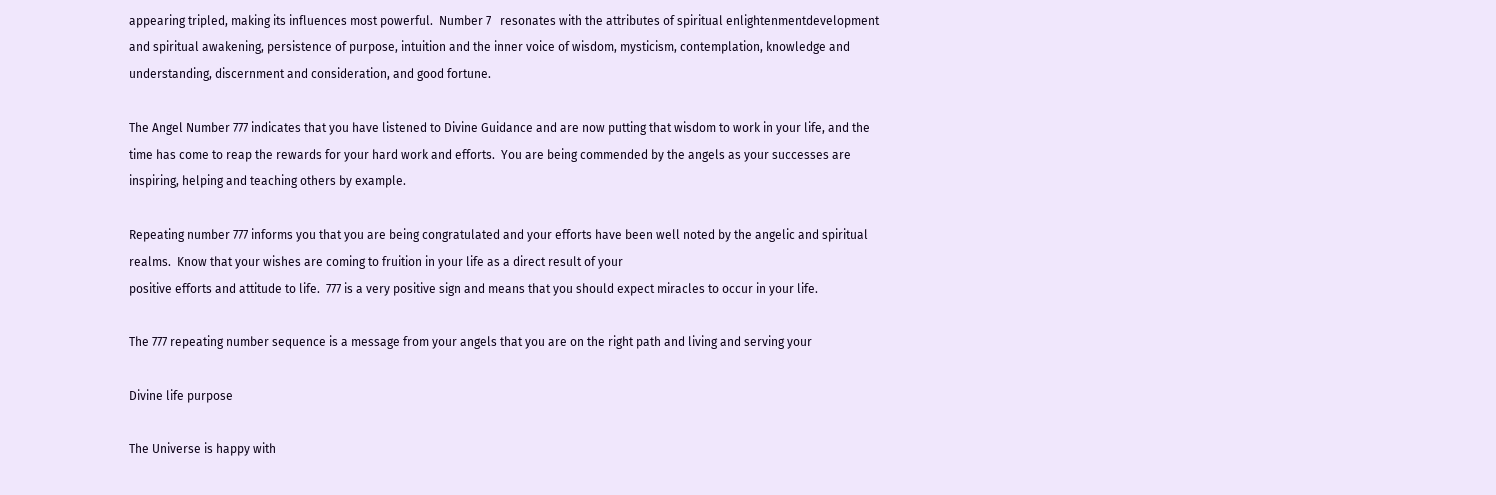appearing tripled, making its influences most powerful.  Number 7   resonates with the attributes of spiritual enlightenmentdevelopment and spiritual awakening, persistence of purpose, intuition and the inner voice of wisdom, mysticism, contemplation, knowledge and understanding, discernment and consideration, and good fortune.

The Angel Number 777 indicates that you have listened to Divine Guidance and are now putting that wisdom to work in your life, and the time has come to reap the rewards for your hard work and efforts.  You are being commended by the angels as your successes are inspiring, helping and teaching others by example.

Repeating number 777 informs you that you are being congratulated and your efforts have been well noted by the angelic and spiritual realms.  Know that your wishes are coming to fruition in your life as a direct result of your
positive efforts and attitude to life.  777 is a very positive sign and means that you should expect miracles to occur in your life.

The 777 repeating number sequence is a message from your angels that you are on the right path and living and serving your

Divine life purpose

The Universe is happy with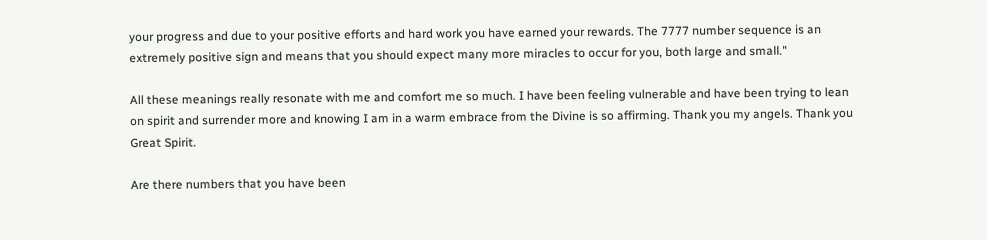your progress and due to your positive efforts and hard work you have earned your rewards. The 7777 number sequence is an extremely positive sign and means that you should expect many more miracles to occur for you, both large and small."

All these meanings really resonate with me and comfort me so much. I have been feeling vulnerable and have been trying to lean on spirit and surrender more and knowing I am in a warm embrace from the Divine is so affirming. Thank you my angels. Thank you Great Spirit.

Are there numbers that you have been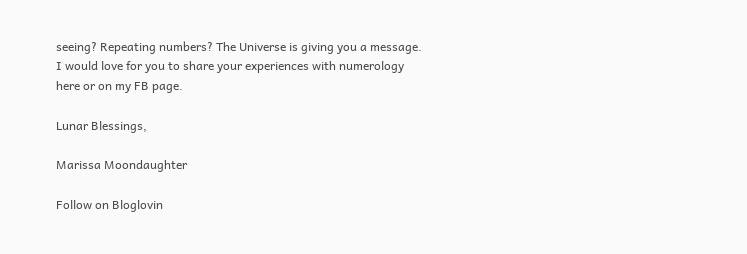seeing? Repeating numbers? The Universe is giving you a message. I would love for you to share your experiences with numerology here or on my FB page.

Lunar Blessings,

Marissa Moondaughter

Follow on Bloglovin